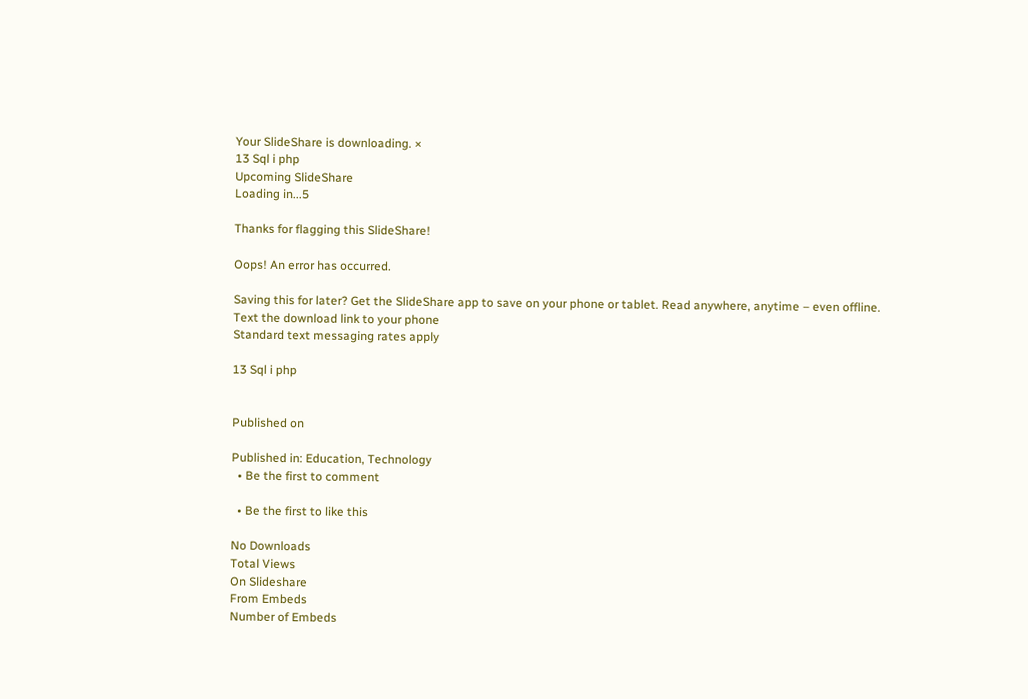Your SlideShare is downloading. ×
13 Sql i php
Upcoming SlideShare
Loading in...5

Thanks for flagging this SlideShare!

Oops! An error has occurred.

Saving this for later? Get the SlideShare app to save on your phone or tablet. Read anywhere, anytime – even offline.
Text the download link to your phone
Standard text messaging rates apply

13 Sql i php


Published on

Published in: Education, Technology
  • Be the first to comment

  • Be the first to like this

No Downloads
Total Views
On Slideshare
From Embeds
Number of Embeds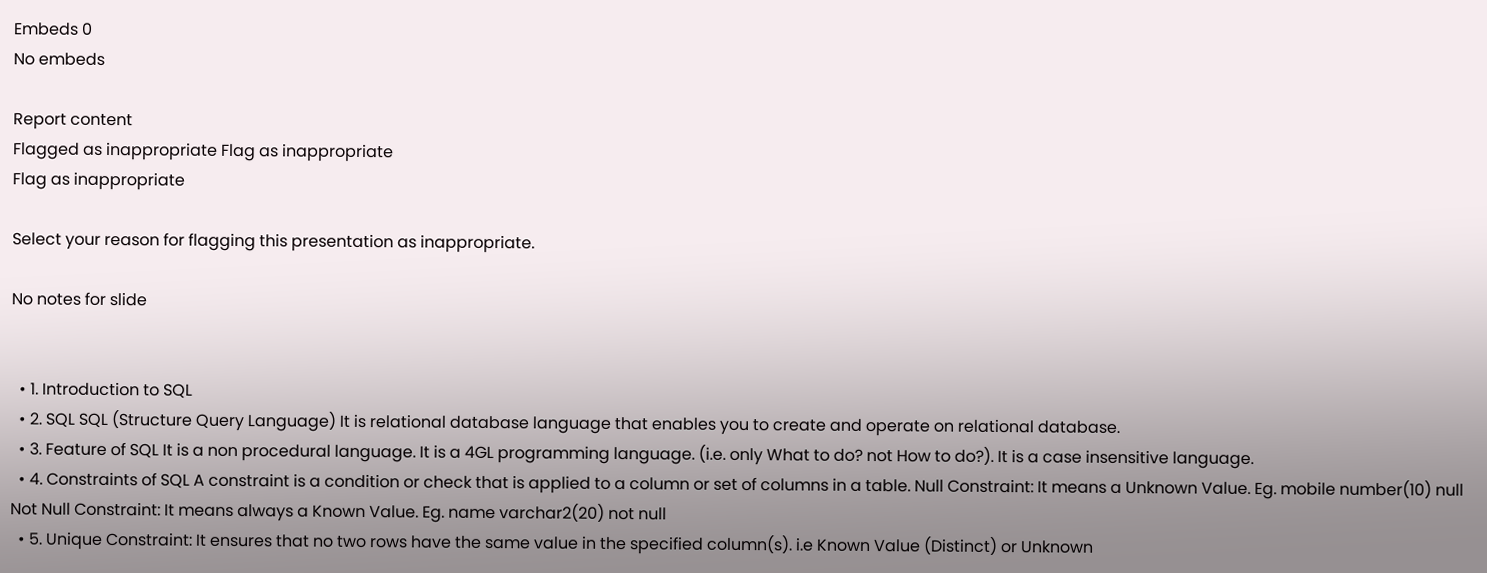Embeds 0
No embeds

Report content
Flagged as inappropriate Flag as inappropriate
Flag as inappropriate

Select your reason for flagging this presentation as inappropriate.

No notes for slide


  • 1. Introduction to SQL
  • 2. SQL SQL (Structure Query Language) It is relational database language that enables you to create and operate on relational database.
  • 3. Feature of SQL It is a non procedural language. It is a 4GL programming language. (i.e. only What to do? not How to do?). It is a case insensitive language.
  • 4. Constraints of SQL A constraint is a condition or check that is applied to a column or set of columns in a table. Null Constraint: It means a Unknown Value. Eg. mobile number(10) null Not Null Constraint: It means always a Known Value. Eg. name varchar2(20) not null
  • 5. Unique Constraint: It ensures that no two rows have the same value in the specified column(s). i.e Known Value (Distinct) or Unknown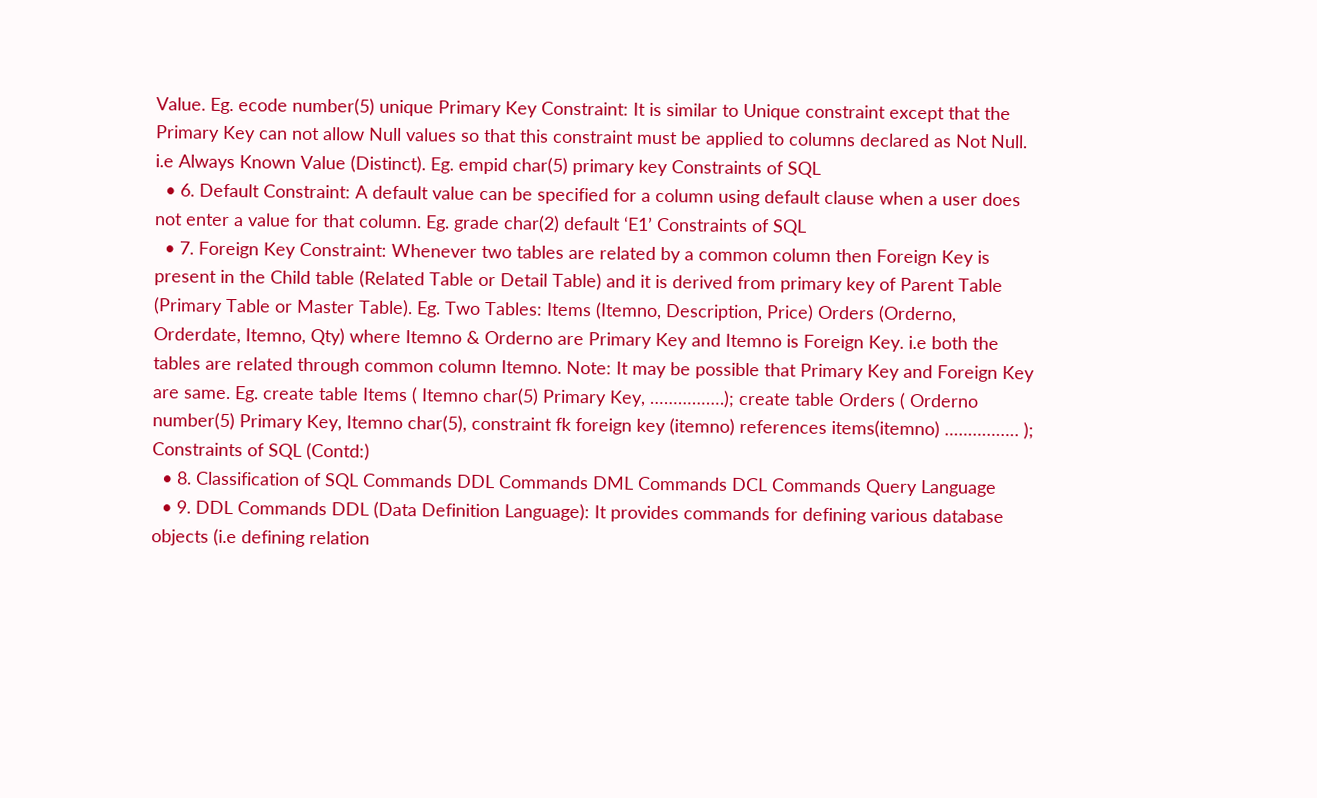Value. Eg. ecode number(5) unique Primary Key Constraint: It is similar to Unique constraint except that the Primary Key can not allow Null values so that this constraint must be applied to columns declared as Not Null. i.e Always Known Value (Distinct). Eg. empid char(5) primary key Constraints of SQL
  • 6. Default Constraint: A default value can be specified for a column using default clause when a user does not enter a value for that column. Eg. grade char(2) default ‘E1’ Constraints of SQL
  • 7. Foreign Key Constraint: Whenever two tables are related by a common column then Foreign Key is present in the Child table (Related Table or Detail Table) and it is derived from primary key of Parent Table (Primary Table or Master Table). Eg. Two Tables: Items (Itemno, Description, Price) Orders (Orderno, Orderdate, Itemno, Qty) where Itemno & Orderno are Primary Key and Itemno is Foreign Key. i.e both the tables are related through common column Itemno. Note: It may be possible that Primary Key and Foreign Key are same. Eg. create table Items ( Itemno char(5) Primary Key, …………….); create table Orders ( Orderno number(5) Primary Key, Itemno char(5), constraint fk foreign key (itemno) references items(itemno) ……………. ); Constraints of SQL (Contd:)
  • 8. Classification of SQL Commands DDL Commands DML Commands DCL Commands Query Language
  • 9. DDL Commands DDL (Data Definition Language): It provides commands for defining various database objects (i.e defining relation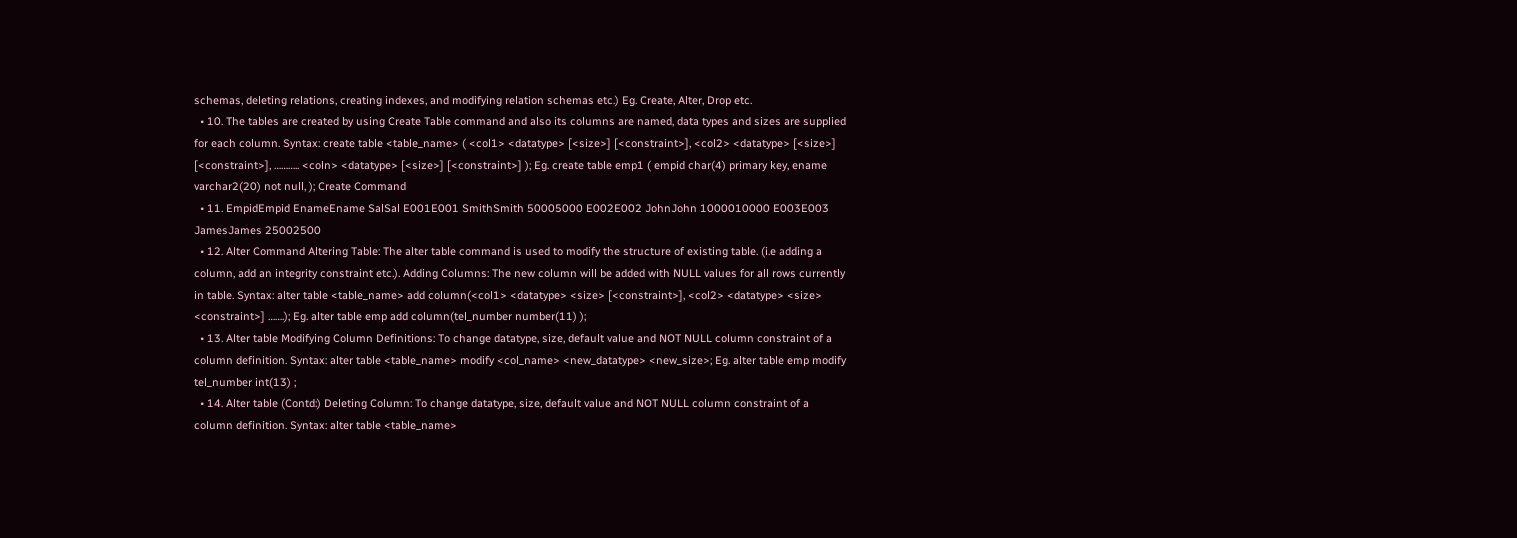schemas, deleting relations, creating indexes, and modifying relation schemas etc.) Eg. Create, Alter, Drop etc.
  • 10. The tables are created by using Create Table command and also its columns are named, data types and sizes are supplied for each column. Syntax: create table <table_name> ( <col1> <datatype> [<size>] [<constraint>], <col2> <datatype> [<size>] [<constraint>], ……….. <coln> <datatype> [<size>] [<constraint>] ); Eg. create table emp1 ( empid char(4) primary key, ename varchar2(20) not null, ); Create Command
  • 11. EmpidEmpid EnameEname SalSal E001E001 SmithSmith 50005000 E002E002 JohnJohn 1000010000 E003E003 JamesJames 25002500
  • 12. Alter Command Altering Table: The alter table command is used to modify the structure of existing table. (i.e adding a column, add an integrity constraint etc.). Adding Columns: The new column will be added with NULL values for all rows currently in table. Syntax: alter table <table_name> add column(<col1> <datatype> <size> [<constraint>], <col2> <datatype> <size> <constraint>] …….); Eg. alter table emp add column(tel_number number(11) );
  • 13. Alter table Modifying Column Definitions: To change datatype, size, default value and NOT NULL column constraint of a column definition. Syntax: alter table <table_name> modify <col_name> <new_datatype> <new_size>; Eg. alter table emp modify tel_number int(13) ;
  • 14. Alter table (Contd:) Deleting Column: To change datatype, size, default value and NOT NULL column constraint of a column definition. Syntax: alter table <table_name>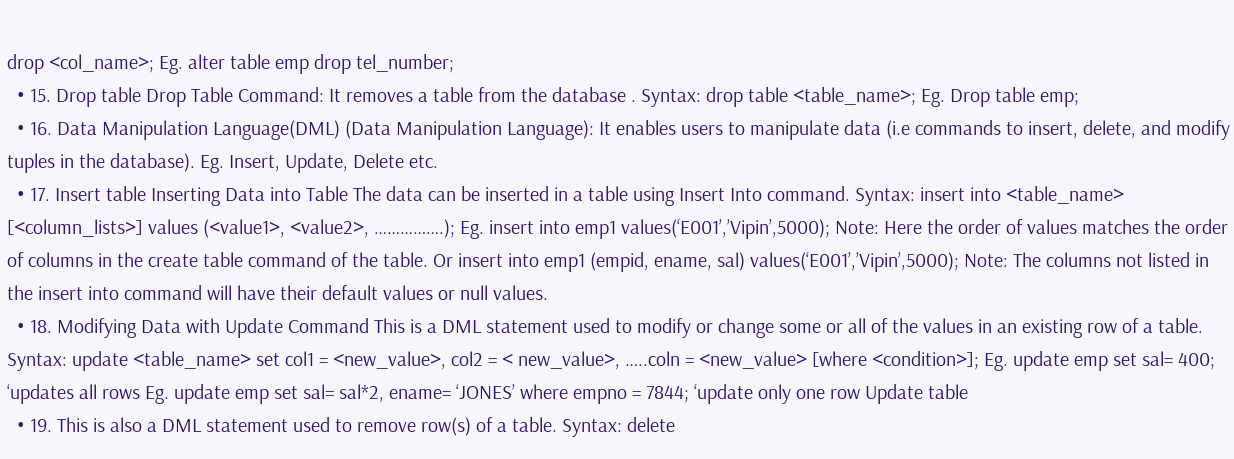drop <col_name>; Eg. alter table emp drop tel_number;
  • 15. Drop table Drop Table Command: It removes a table from the database . Syntax: drop table <table_name>; Eg. Drop table emp;
  • 16. Data Manipulation Language(DML) (Data Manipulation Language): It enables users to manipulate data (i.e commands to insert, delete, and modify tuples in the database). Eg. Insert, Update, Delete etc.
  • 17. Insert table Inserting Data into Table The data can be inserted in a table using Insert Into command. Syntax: insert into <table_name> [<column_lists>] values (<value1>, <value2>, …………….); Eg. insert into emp1 values(‘E001’,’Vipin’,5000); Note: Here the order of values matches the order of columns in the create table command of the table. Or insert into emp1 (empid, ename, sal) values(‘E001’,’Vipin’,5000); Note: The columns not listed in the insert into command will have their default values or null values.
  • 18. Modifying Data with Update Command This is a DML statement used to modify or change some or all of the values in an existing row of a table. Syntax: update <table_name> set col1 = <new_value>, col2 = < new_value>, …..coln = <new_value> [where <condition>]; Eg. update emp set sal= 400; ‘updates all rows Eg. update emp set sal= sal*2, ename= ‘JONES’ where empno = 7844; ‘update only one row Update table
  • 19. This is also a DML statement used to remove row(s) of a table. Syntax: delete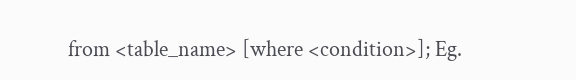from <table_name> [where <condition>]; Eg.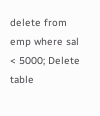delete from emp where sal < 5000; Delete table